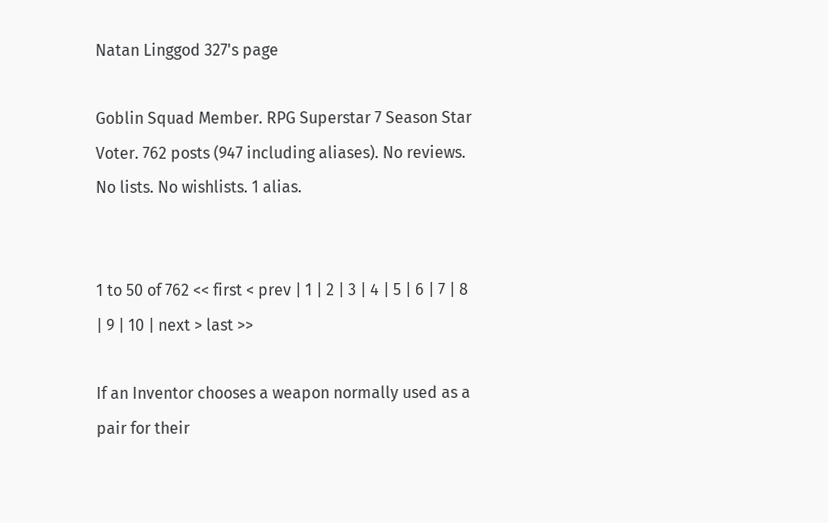Natan Linggod 327's page

Goblin Squad Member. RPG Superstar 7 Season Star Voter. 762 posts (947 including aliases). No reviews. No lists. No wishlists. 1 alias.


1 to 50 of 762 << first < prev | 1 | 2 | 3 | 4 | 5 | 6 | 7 | 8 | 9 | 10 | next > last >>

If an Inventor chooses a weapon normally used as a pair for their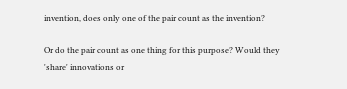invention, does only one of the pair count as the invention?

Or do the pair count as one thing for this purpose? Would they 'share' innovations or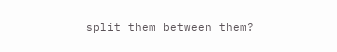split them between them?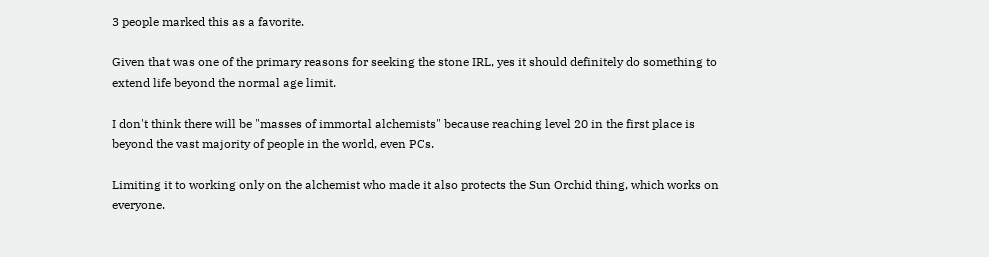3 people marked this as a favorite.

Given that was one of the primary reasons for seeking the stone IRL, yes it should definitely do something to extend life beyond the normal age limit.

I don't think there will be "masses of immortal alchemists" because reaching level 20 in the first place is beyond the vast majority of people in the world, even PCs.

Limiting it to working only on the alchemist who made it also protects the Sun Orchid thing, which works on everyone.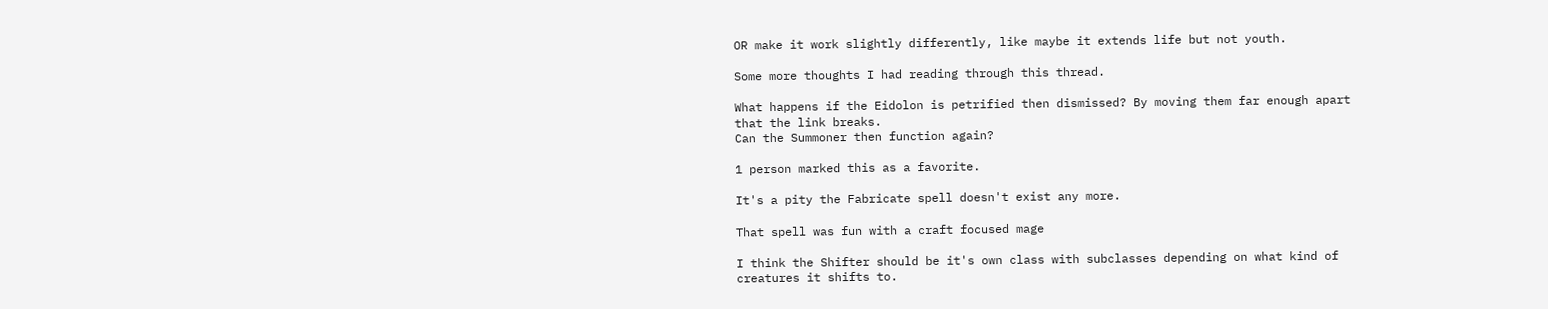OR make it work slightly differently, like maybe it extends life but not youth.

Some more thoughts I had reading through this thread.

What happens if the Eidolon is petrified then dismissed? By moving them far enough apart that the link breaks.
Can the Summoner then function again?

1 person marked this as a favorite.

It's a pity the Fabricate spell doesn't exist any more.

That spell was fun with a craft focused mage

I think the Shifter should be it's own class with subclasses depending on what kind of creatures it shifts to.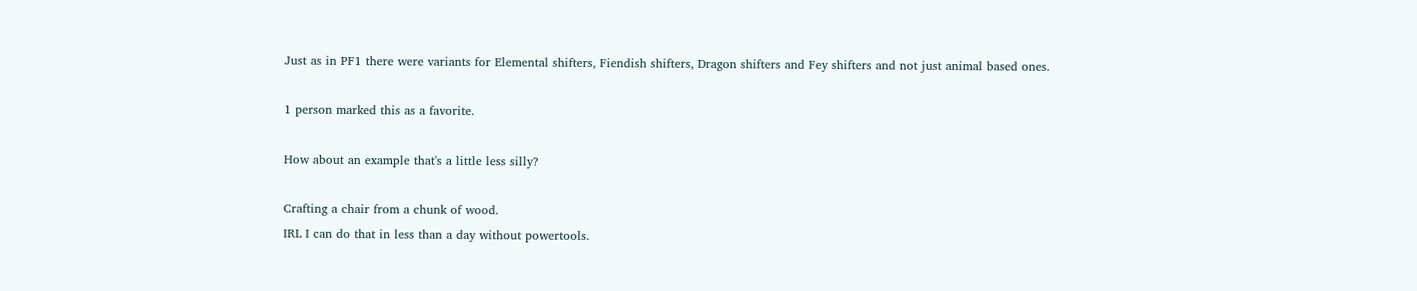Just as in PF1 there were variants for Elemental shifters, Fiendish shifters, Dragon shifters and Fey shifters and not just animal based ones.

1 person marked this as a favorite.

How about an example that's a little less silly?

Crafting a chair from a chunk of wood.
IRL I can do that in less than a day without powertools.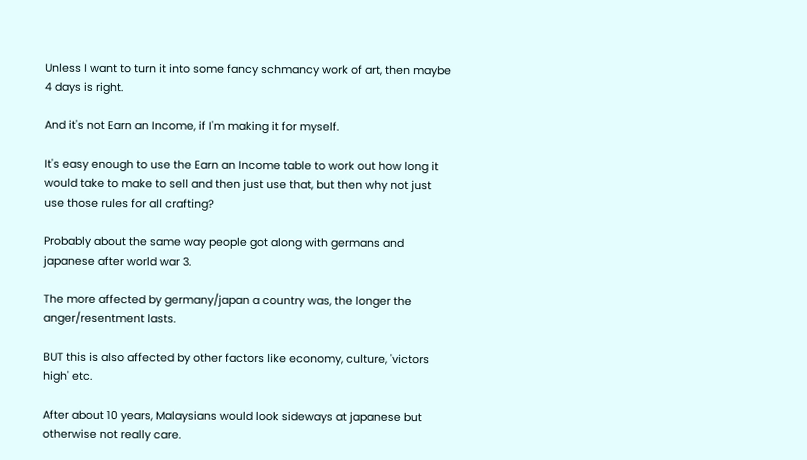Unless I want to turn it into some fancy schmancy work of art, then maybe 4 days is right.

And it's not Earn an Income, if I'm making it for myself.

It's easy enough to use the Earn an Income table to work out how long it would take to make to sell and then just use that, but then why not just use those rules for all crafting?

Probably about the same way people got along with germans and japanese after world war 3.

The more affected by germany/japan a country was, the longer the anger/resentment lasts.

BUT this is also affected by other factors like economy, culture, 'victors high' etc.

After about 10 years, Malaysians would look sideways at japanese but otherwise not really care.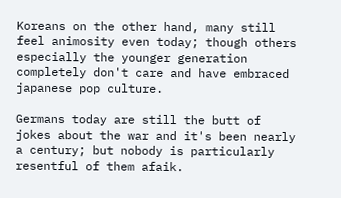Koreans on the other hand, many still feel animosity even today; though others especially the younger generation completely don't care and have embraced japanese pop culture.

Germans today are still the butt of jokes about the war and it's been nearly a century; but nobody is particularly resentful of them afaik.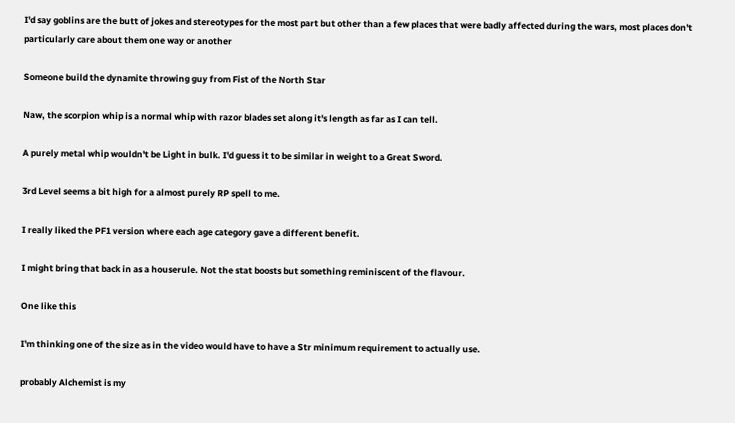I'd say goblins are the butt of jokes and stereotypes for the most part but other than a few places that were badly affected during the wars, most places don't particularly care about them one way or another

Someone build the dynamite throwing guy from Fist of the North Star

Naw, the scorpion whip is a normal whip with razor blades set along it's length as far as I can tell.

A purely metal whip wouldn't be Light in bulk. I'd guess it to be similar in weight to a Great Sword.

3rd Level seems a bit high for a almost purely RP spell to me.

I really liked the PF1 version where each age category gave a different benefit.

I might bring that back in as a houserule. Not the stat boosts but something reminiscent of the flavour.

One like this

I'm thinking one of the size as in the video would have to have a Str minimum requirement to actually use.

probably Alchemist is my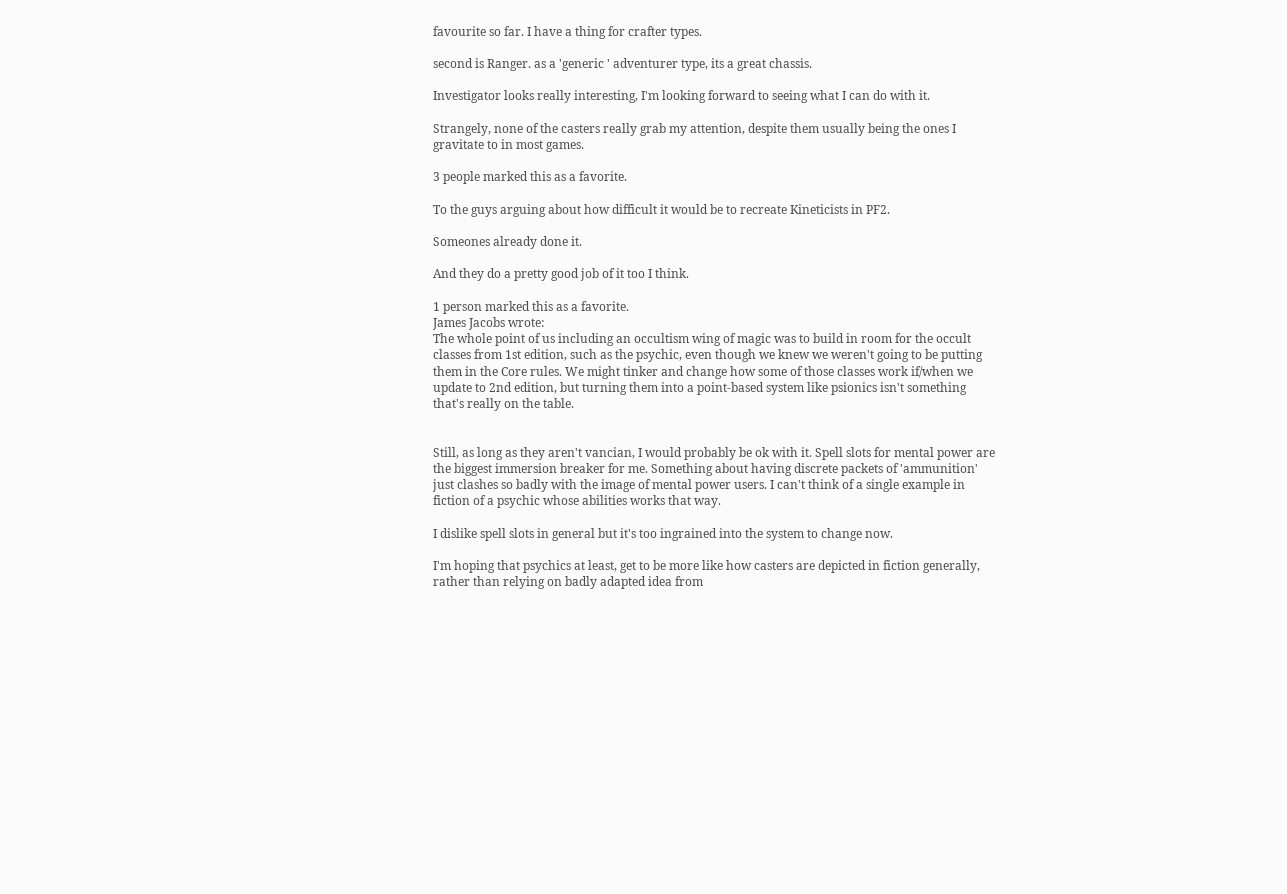favourite so far. I have a thing for crafter types.

second is Ranger. as a 'generic ' adventurer type, its a great chassis.

Investigator looks really interesting, I'm looking forward to seeing what I can do with it.

Strangely, none of the casters really grab my attention, despite them usually being the ones I gravitate to in most games.

3 people marked this as a favorite.

To the guys arguing about how difficult it would be to recreate Kineticists in PF2.

Someones already done it.

And they do a pretty good job of it too I think.

1 person marked this as a favorite.
James Jacobs wrote:
The whole point of us including an occultism wing of magic was to build in room for the occult classes from 1st edition, such as the psychic, even though we knew we weren't going to be putting them in the Core rules. We might tinker and change how some of those classes work if/when we update to 2nd edition, but turning them into a point-based system like psionics isn't something that's really on the table.


Still, as long as they aren't vancian, I would probably be ok with it. Spell slots for mental power are the biggest immersion breaker for me. Something about having discrete packets of 'ammunition' just clashes so badly with the image of mental power users. I can't think of a single example in fiction of a psychic whose abilities works that way.

I dislike spell slots in general but it's too ingrained into the system to change now.

I'm hoping that psychics at least, get to be more like how casters are depicted in fiction generally, rather than relying on badly adapted idea from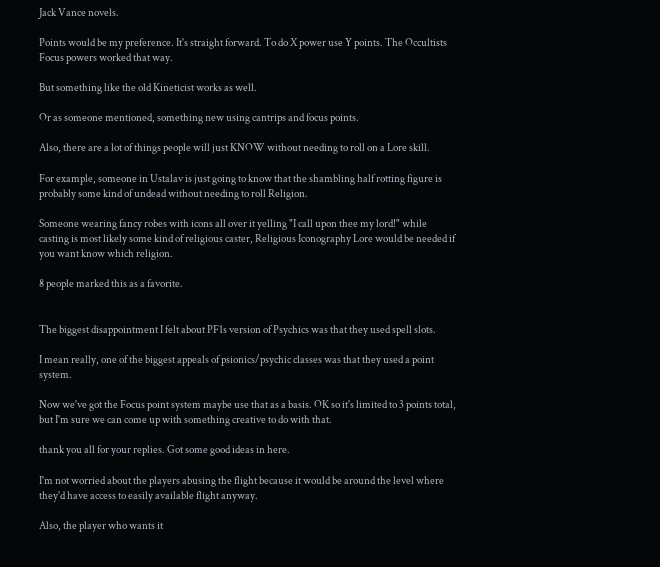Jack Vance novels.

Points would be my preference. It's straight forward. To do X power use Y points. The Occultists Focus powers worked that way.

But something like the old Kineticist works as well.

Or as someone mentioned, something new using cantrips and focus points.

Also, there are a lot of things people will just KNOW without needing to roll on a Lore skill.

For example, someone in Ustalav is just going to know that the shambling half rotting figure is probably some kind of undead without needing to roll Religion.

Someone wearing fancy robes with icons all over it yelling "I call upon thee my lord!" while casting is most likely some kind of religious caster, Religious Iconography Lore would be needed if you want know which religion.

8 people marked this as a favorite.


The biggest disappointment I felt about PF1s version of Psychics was that they used spell slots.

I mean really, one of the biggest appeals of psionics/psychic classes was that they used a point system.

Now we've got the Focus point system maybe use that as a basis. OK so it's limited to 3 points total, but I'm sure we can come up with something creative to do with that.

thank you all for your replies. Got some good ideas in here.

I'm not worried about the players abusing the flight because it would be around the level where they'd have access to easily available flight anyway.

Also, the player who wants it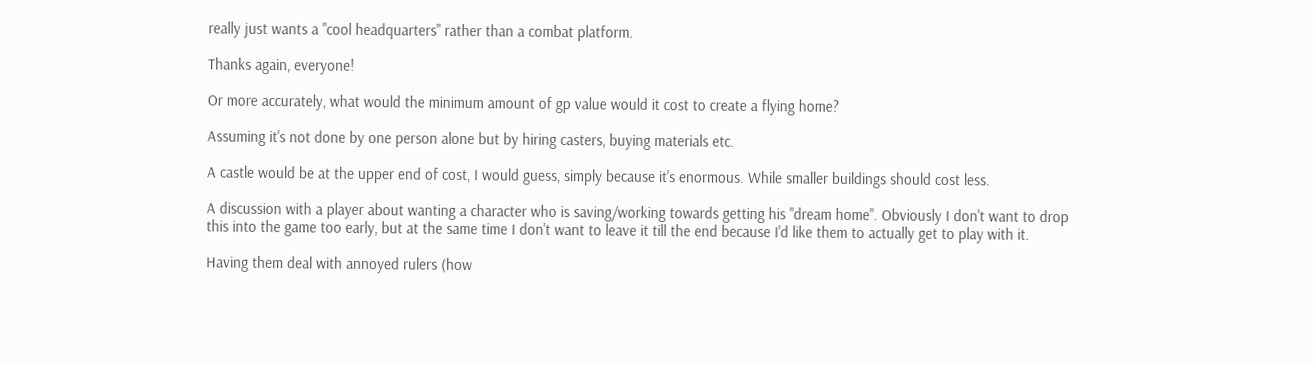really just wants a "cool headquarters" rather than a combat platform.

Thanks again, everyone!

Or more accurately, what would the minimum amount of gp value would it cost to create a flying home?

Assuming it's not done by one person alone but by hiring casters, buying materials etc.

A castle would be at the upper end of cost, I would guess, simply because it's enormous. While smaller buildings should cost less.

A discussion with a player about wanting a character who is saving/working towards getting his "dream home". Obviously I don't want to drop this into the game too early, but at the same time I don't want to leave it till the end because I'd like them to actually get to play with it.

Having them deal with annoyed rulers (how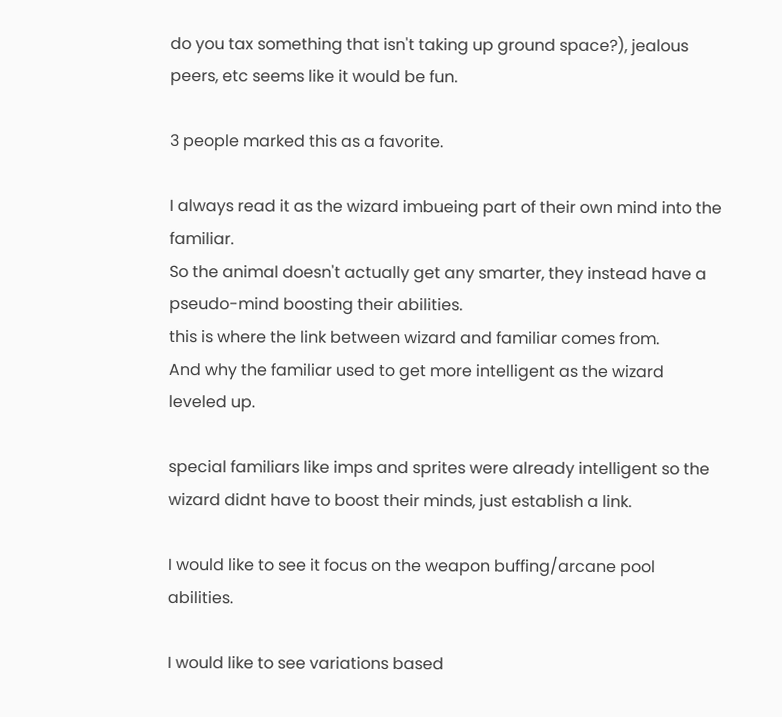do you tax something that isn't taking up ground space?), jealous peers, etc seems like it would be fun.

3 people marked this as a favorite.

I always read it as the wizard imbueing part of their own mind into the familiar.
So the animal doesn't actually get any smarter, they instead have a pseudo-mind boosting their abilities.
this is where the link between wizard and familiar comes from.
And why the familiar used to get more intelligent as the wizard leveled up.

special familiars like imps and sprites were already intelligent so the wizard didnt have to boost their minds, just establish a link.

I would like to see it focus on the weapon buffing/arcane pool abilities.

I would like to see variations based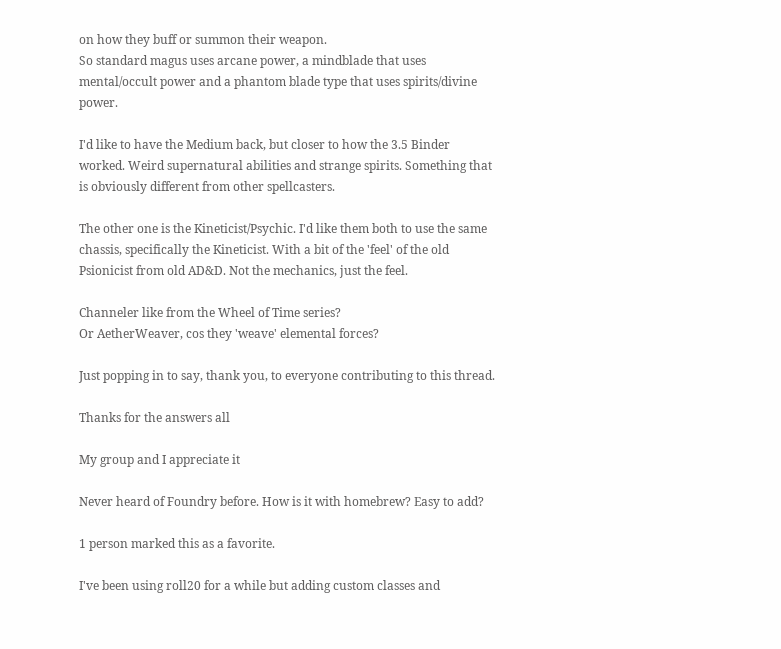on how they buff or summon their weapon.
So standard magus uses arcane power, a mindblade that uses mental/occult power and a phantom blade type that uses spirits/divine power.

I'd like to have the Medium back, but closer to how the 3.5 Binder worked. Weird supernatural abilities and strange spirits. Something that is obviously different from other spellcasters.

The other one is the Kineticist/Psychic. I'd like them both to use the same chassis, specifically the Kineticist. With a bit of the 'feel' of the old Psionicist from old AD&D. Not the mechanics, just the feel.

Channeler like from the Wheel of Time series?
Or AetherWeaver, cos they 'weave' elemental forces?

Just popping in to say, thank you, to everyone contributing to this thread.

Thanks for the answers all

My group and I appreciate it

Never heard of Foundry before. How is it with homebrew? Easy to add?

1 person marked this as a favorite.

I've been using roll20 for a while but adding custom classes and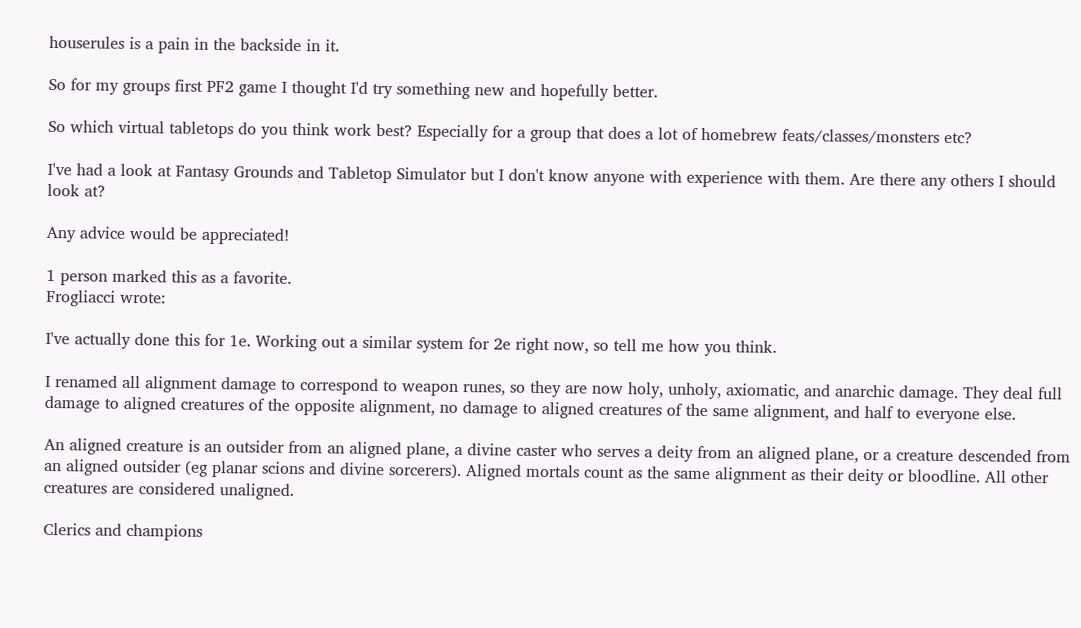houserules is a pain in the backside in it.

So for my groups first PF2 game I thought I'd try something new and hopefully better.

So which virtual tabletops do you think work best? Especially for a group that does a lot of homebrew feats/classes/monsters etc?

I've had a look at Fantasy Grounds and Tabletop Simulator but I don't know anyone with experience with them. Are there any others I should look at?

Any advice would be appreciated!

1 person marked this as a favorite.
Frogliacci wrote:

I've actually done this for 1e. Working out a similar system for 2e right now, so tell me how you think.

I renamed all alignment damage to correspond to weapon runes, so they are now holy, unholy, axiomatic, and anarchic damage. They deal full damage to aligned creatures of the opposite alignment, no damage to aligned creatures of the same alignment, and half to everyone else.

An aligned creature is an outsider from an aligned plane, a divine caster who serves a deity from an aligned plane, or a creature descended from an aligned outsider (eg planar scions and divine sorcerers). Aligned mortals count as the same alignment as their deity or bloodline. All other creatures are considered unaligned.

Clerics and champions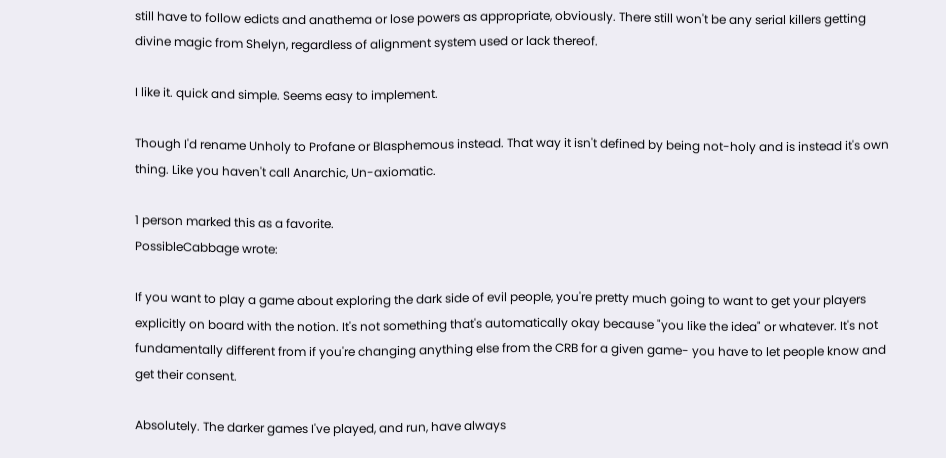still have to follow edicts and anathema or lose powers as appropriate, obviously. There still won't be any serial killers getting divine magic from Shelyn, regardless of alignment system used or lack thereof.

I like it. quick and simple. Seems easy to implement.

Though I'd rename Unholy to Profane or Blasphemous instead. That way it isn't defined by being not-holy and is instead it's own thing. Like you haven't call Anarchic, Un-axiomatic.

1 person marked this as a favorite.
PossibleCabbage wrote:

If you want to play a game about exploring the dark side of evil people, you're pretty much going to want to get your players explicitly on board with the notion. It's not something that's automatically okay because "you like the idea" or whatever. It's not fundamentally different from if you're changing anything else from the CRB for a given game- you have to let people know and get their consent.

Absolutely. The darker games I've played, and run, have always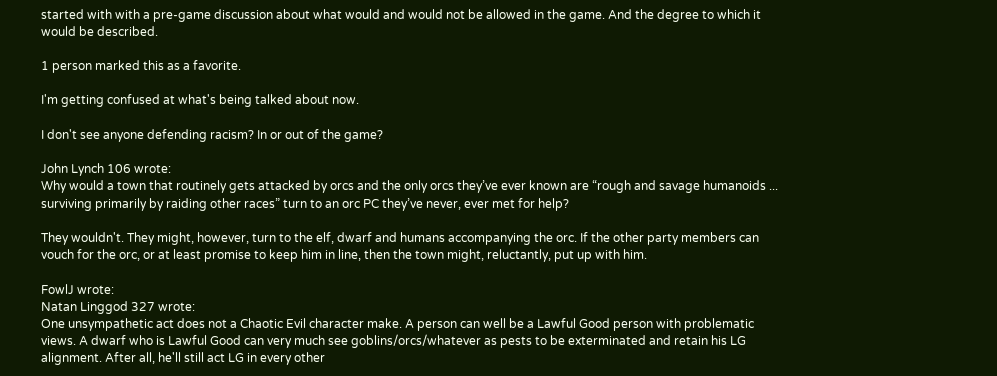started with with a pre-game discussion about what would and would not be allowed in the game. And the degree to which it would be described.

1 person marked this as a favorite.

I'm getting confused at what's being talked about now.

I don't see anyone defending racism? In or out of the game?

John Lynch 106 wrote:
Why would a town that routinely gets attacked by orcs and the only orcs they’ve ever known are “rough and savage humanoids ... surviving primarily by raiding other races” turn to an orc PC they’ve never, ever met for help?

They wouldn't. They might, however, turn to the elf, dwarf and humans accompanying the orc. If the other party members can vouch for the orc, or at least promise to keep him in line, then the town might, reluctantly, put up with him.

FowlJ wrote:
Natan Linggod 327 wrote:
One unsympathetic act does not a Chaotic Evil character make. A person can well be a Lawful Good person with problematic views. A dwarf who is Lawful Good can very much see goblins/orcs/whatever as pests to be exterminated and retain his LG alignment. After all, he'll still act LG in every other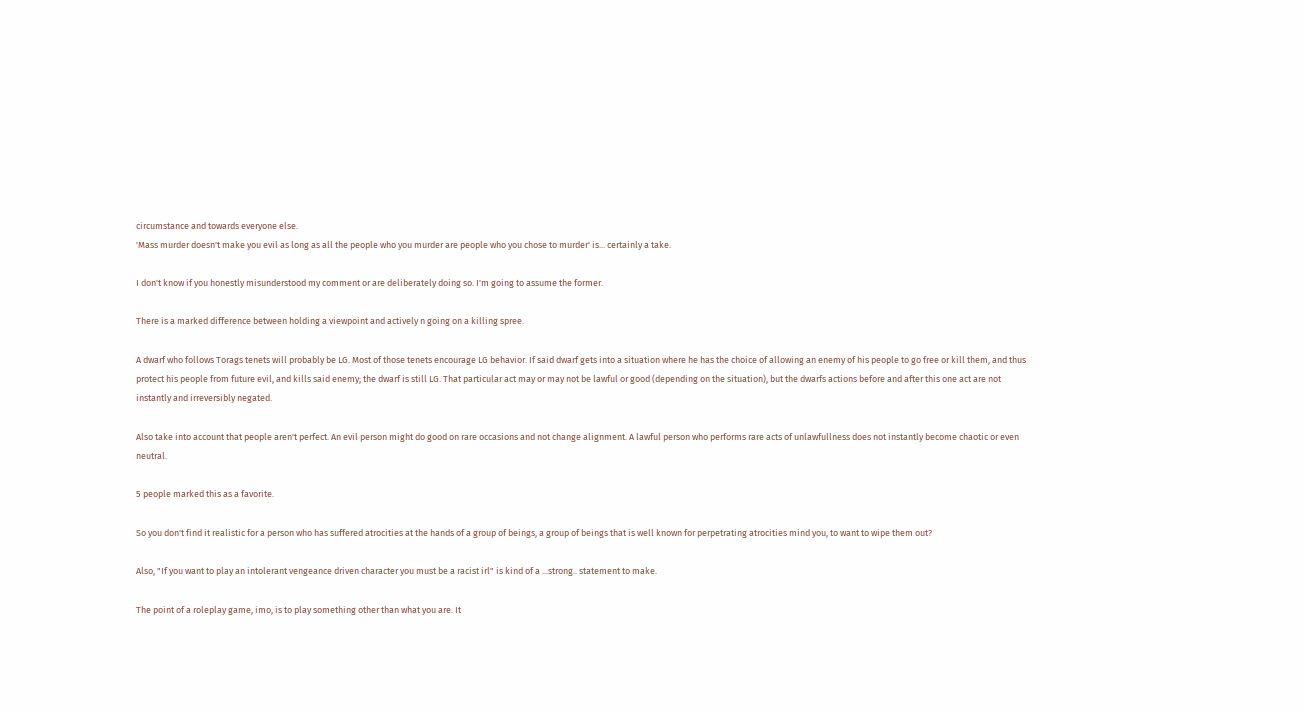circumstance and towards everyone else.
'Mass murder doesn't make you evil as long as all the people who you murder are people who you chose to murder' is... certainly a take.

I don't know if you honestly misunderstood my comment or are deliberately doing so. I'm going to assume the former.

There is a marked difference between holding a viewpoint and actively n going on a killing spree.

A dwarf who follows Torags tenets will probably be LG. Most of those tenets encourage LG behavior. If said dwarf gets into a situation where he has the choice of allowing an enemy of his people to go free or kill them, and thus protect his people from future evil, and kills said enemy; the dwarf is still LG. That particular act may or may not be lawful or good (depending on the situation), but the dwarfs actions before and after this one act are not instantly and irreversibly negated.

Also take into account that people aren't perfect. An evil person might do good on rare occasions and not change alignment. A lawful person who performs rare acts of unlawfullness does not instantly become chaotic or even neutral.

5 people marked this as a favorite.

So you don't find it realistic for a person who has suffered atrocities at the hands of a group of beings, a group of beings that is well known for perpetrating atrocities mind you, to want to wipe them out?

Also, "If you want to play an intolerant vengeance driven character you must be a racist irl" is kind of a ...strong.. statement to make.

The point of a roleplay game, imo, is to play something other than what you are. It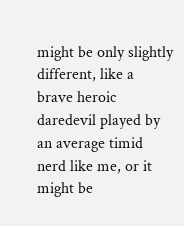might be only slightly different, like a brave heroic daredevil played by an average timid nerd like me, or it might be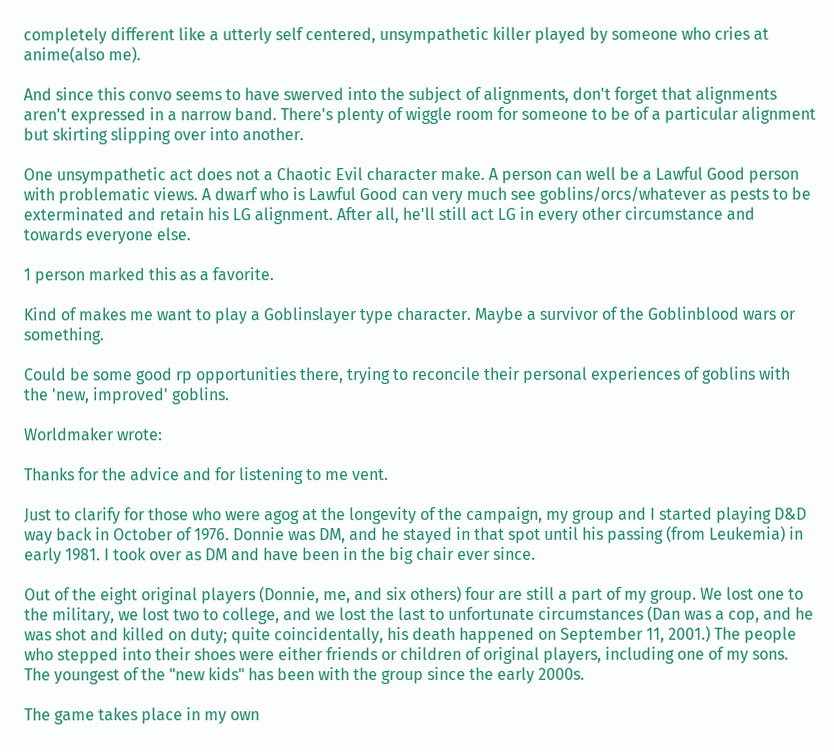completely different like a utterly self centered, unsympathetic killer played by someone who cries at anime(also me).

And since this convo seems to have swerved into the subject of alignments, don't forget that alignments aren't expressed in a narrow band. There's plenty of wiggle room for someone to be of a particular alignment but skirting slipping over into another.

One unsympathetic act does not a Chaotic Evil character make. A person can well be a Lawful Good person with problematic views. A dwarf who is Lawful Good can very much see goblins/orcs/whatever as pests to be exterminated and retain his LG alignment. After all, he'll still act LG in every other circumstance and towards everyone else.

1 person marked this as a favorite.

Kind of makes me want to play a Goblinslayer type character. Maybe a survivor of the Goblinblood wars or something.

Could be some good rp opportunities there, trying to reconcile their personal experiences of goblins with the 'new, improved' goblins.

Worldmaker wrote:

Thanks for the advice and for listening to me vent.

Just to clarify for those who were agog at the longevity of the campaign, my group and I started playing D&D way back in October of 1976. Donnie was DM, and he stayed in that spot until his passing (from Leukemia) in early 1981. I took over as DM and have been in the big chair ever since.

Out of the eight original players (Donnie, me, and six others) four are still a part of my group. We lost one to the military, we lost two to college, and we lost the last to unfortunate circumstances (Dan was a cop, and he was shot and killed on duty; quite coincidentally, his death happened on September 11, 2001.) The people who stepped into their shoes were either friends or children of original players, including one of my sons. The youngest of the "new kids" has been with the group since the early 2000s.

The game takes place in my own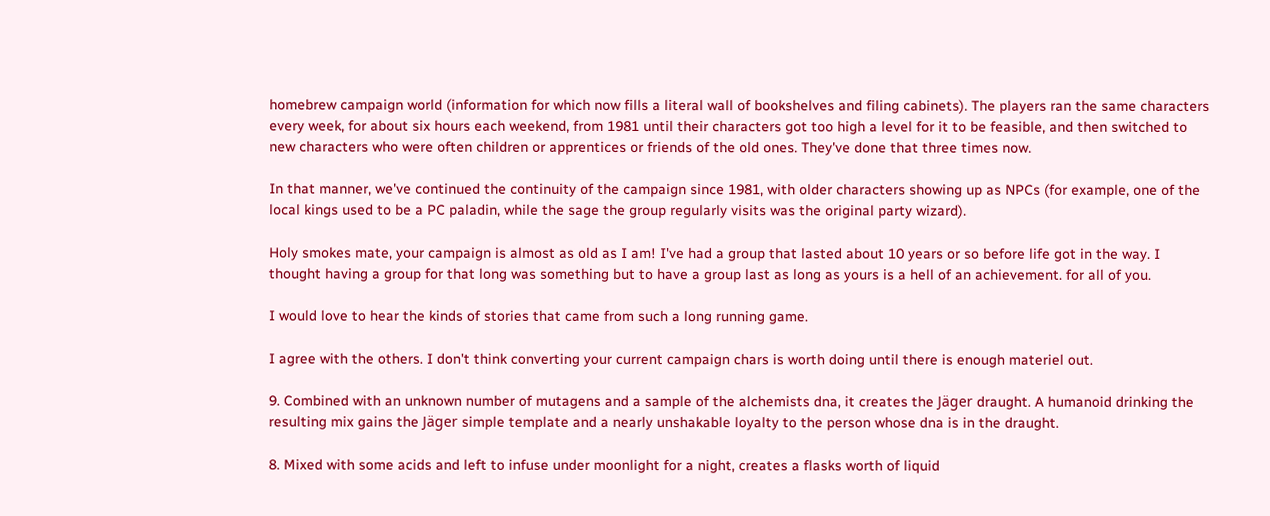homebrew campaign world (information for which now fills a literal wall of bookshelves and filing cabinets). The players ran the same characters every week, for about six hours each weekend, from 1981 until their characters got too high a level for it to be feasible, and then switched to new characters who were often children or apprentices or friends of the old ones. They've done that three times now.

In that manner, we've continued the continuity of the campaign since 1981, with older characters showing up as NPCs (for example, one of the local kings used to be a PC paladin, while the sage the group regularly visits was the original party wizard).

Holy smokes mate, your campaign is almost as old as I am! I've had a group that lasted about 10 years or so before life got in the way. I thought having a group for that long was something but to have a group last as long as yours is a hell of an achievement. for all of you.

I would love to hear the kinds of stories that came from such a long running game.

I agree with the others. I don't think converting your current campaign chars is worth doing until there is enough materiel out.

9. Combined with an unknown number of mutagens and a sample of the alchemists dna, it creates the Jäger draught. A humanoid drinking the resulting mix gains the Jäger simple template and a nearly unshakable loyalty to the person whose dna is in the draught.

8. Mixed with some acids and left to infuse under moonlight for a night, creates a flasks worth of liquid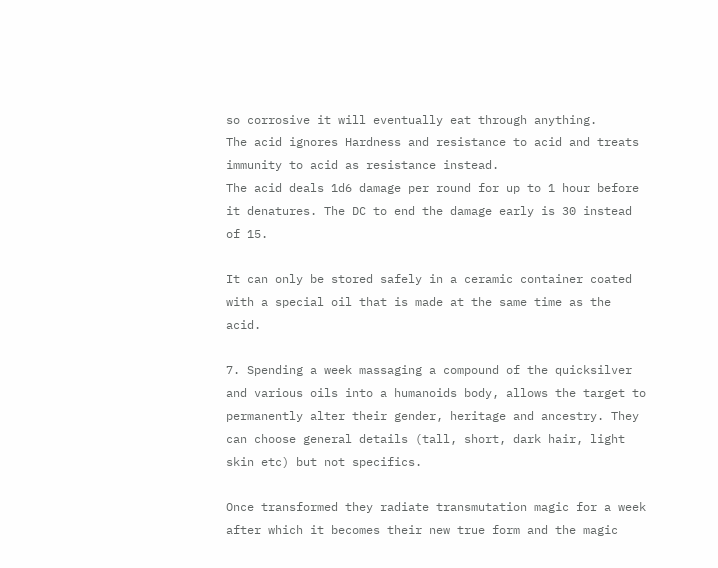so corrosive it will eventually eat through anything.
The acid ignores Hardness and resistance to acid and treats immunity to acid as resistance instead.
The acid deals 1d6 damage per round for up to 1 hour before it denatures. The DC to end the damage early is 30 instead of 15.

It can only be stored safely in a ceramic container coated with a special oil that is made at the same time as the acid.

7. Spending a week massaging a compound of the quicksilver and various oils into a humanoids body, allows the target to permanently alter their gender, heritage and ancestry. They can choose general details (tall, short, dark hair, light skin etc) but not specifics.

Once transformed they radiate transmutation magic for a week after which it becomes their new true form and the magic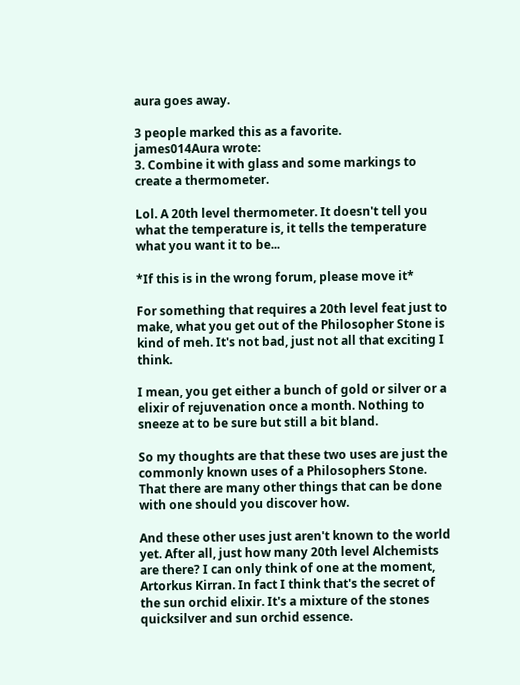aura goes away.

3 people marked this as a favorite.
james014Aura wrote:
3. Combine it with glass and some markings to create a thermometer.

Lol. A 20th level thermometer. It doesn't tell you what the temperature is, it tells the temperature what you want it to be...

*If this is in the wrong forum, please move it*

For something that requires a 20th level feat just to make, what you get out of the Philosopher Stone is kind of meh. It's not bad, just not all that exciting I think.

I mean, you get either a bunch of gold or silver or a elixir of rejuvenation once a month. Nothing to sneeze at to be sure but still a bit bland.

So my thoughts are that these two uses are just the commonly known uses of a Philosophers Stone. That there are many other things that can be done with one should you discover how.

And these other uses just aren't known to the world yet. After all, just how many 20th level Alchemists are there? I can only think of one at the moment, Artorkus Kirran. In fact I think that's the secret of the sun orchid elixir. It's a mixture of the stones quicksilver and sun orchid essence.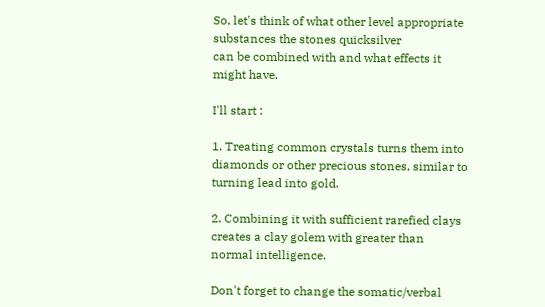So, let's think of what other level appropriate substances the stones quicksilver
can be combined with and what effects it might have.

I'll start :

1. Treating common crystals turns them into diamonds or other precious stones, similar to turning lead into gold.

2. Combining it with sufficient rarefied clays creates a clay golem with greater than normal intelligence.

Don't forget to change the somatic/verbal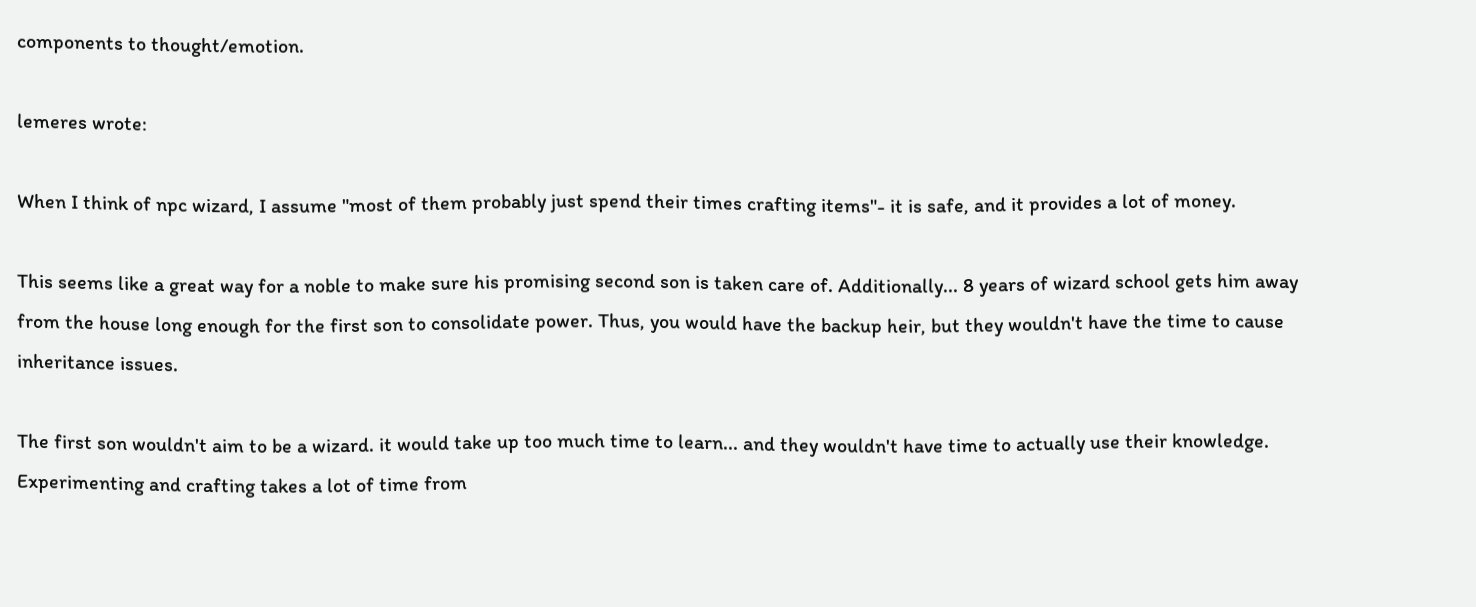components to thought/emotion.

lemeres wrote:

When I think of npc wizard, I assume "most of them probably just spend their times crafting items"- it is safe, and it provides a lot of money.

This seems like a great way for a noble to make sure his promising second son is taken care of. Additionally... 8 years of wizard school gets him away from the house long enough for the first son to consolidate power. Thus, you would have the backup heir, but they wouldn't have the time to cause inheritance issues.

The first son wouldn't aim to be a wizard. it would take up too much time to learn... and they wouldn't have time to actually use their knowledge. Experimenting and crafting takes a lot of time from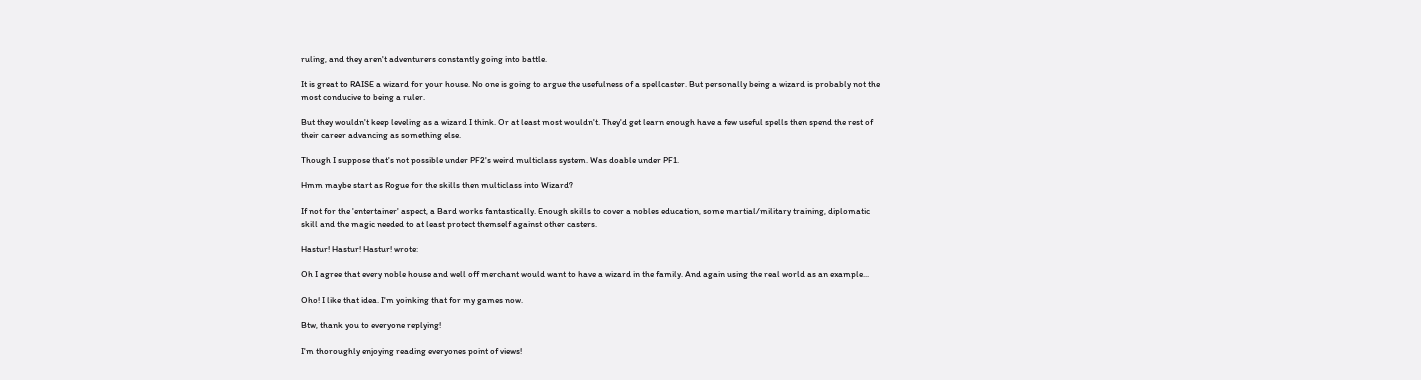ruling, and they aren't adventurers constantly going into battle.

It is great to RAISE a wizard for your house. No one is going to argue the usefulness of a spellcaster. But personally being a wizard is probably not the most conducive to being a ruler.

But they wouldn't keep leveling as a wizard I think. Or at least most wouldn't. They'd get learn enough have a few useful spells then spend the rest of their career advancing as something else.

Though I suppose that's not possible under PF2's weird multiclass system. Was doable under PF1.

Hmm maybe start as Rogue for the skills then multiclass into Wizard?

If not for the 'entertainer' aspect, a Bard works fantastically. Enough skills to cover a nobles education, some martial/military training, diplomatic skill and the magic needed to at least protect themself against other casters.

Hastur! Hastur! Hastur! wrote:

Oh I agree that every noble house and well off merchant would want to have a wizard in the family. And again using the real world as an example...

Oho! I like that idea. I'm yoinking that for my games now.

Btw, thank you to everyone replying!

I'm thoroughly enjoying reading everyones point of views!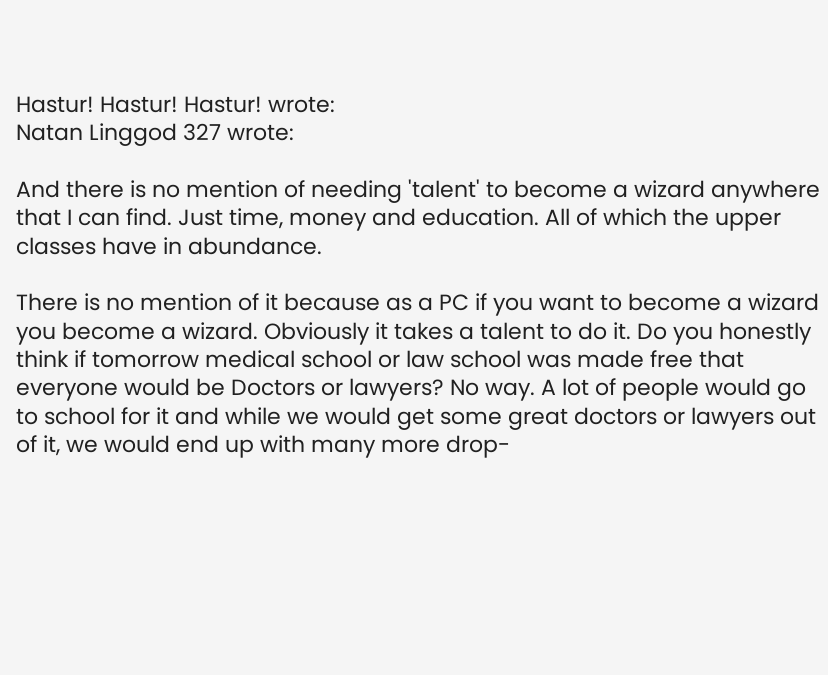Hastur! Hastur! Hastur! wrote:
Natan Linggod 327 wrote:

And there is no mention of needing 'talent' to become a wizard anywhere that I can find. Just time, money and education. All of which the upper classes have in abundance.

There is no mention of it because as a PC if you want to become a wizard you become a wizard. Obviously it takes a talent to do it. Do you honestly think if tomorrow medical school or law school was made free that everyone would be Doctors or lawyers? No way. A lot of people would go to school for it and while we would get some great doctors or lawyers out of it, we would end up with many more drop-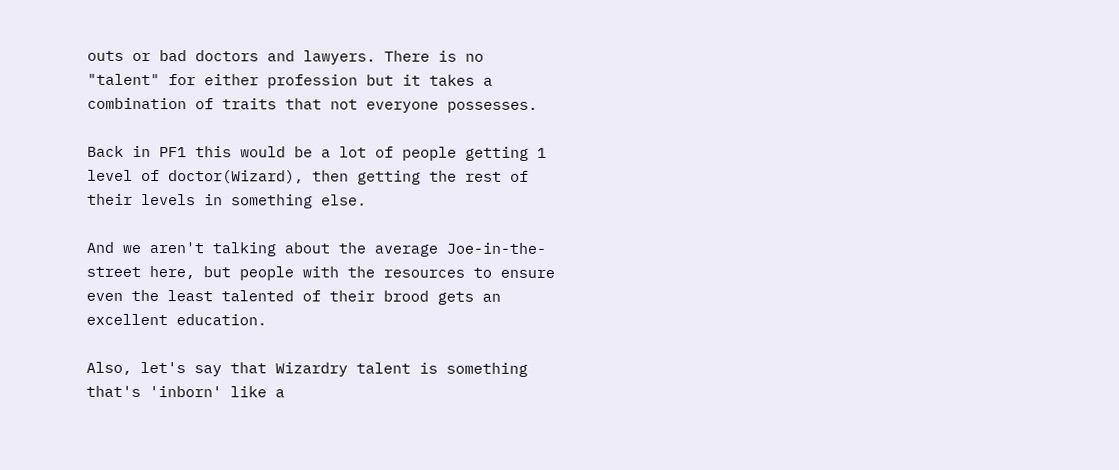outs or bad doctors and lawyers. There is no "talent" for either profession but it takes a combination of traits that not everyone possesses.

Back in PF1 this would be a lot of people getting 1 level of doctor(Wizard), then getting the rest of their levels in something else.

And we aren't talking about the average Joe-in-the-street here, but people with the resources to ensure even the least talented of their brood gets an excellent education.

Also, let's say that Wizardry talent is something that's 'inborn' like a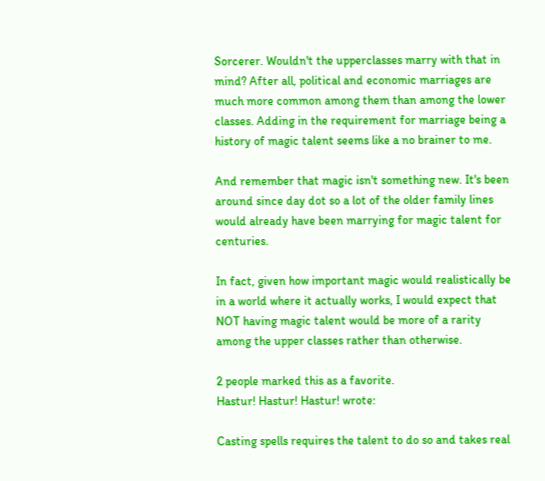Sorcerer. Wouldn't the upperclasses marry with that in mind? After all, political and economic marriages are much more common among them than among the lower classes. Adding in the requirement for marriage being a history of magic talent seems like a no brainer to me.

And remember that magic isn't something new. It's been around since day dot so a lot of the older family lines would already have been marrying for magic talent for centuries.

In fact, given how important magic would realistically be in a world where it actually works, I would expect that NOT having magic talent would be more of a rarity among the upper classes rather than otherwise.

2 people marked this as a favorite.
Hastur! Hastur! Hastur! wrote:

Casting spells requires the talent to do so and takes real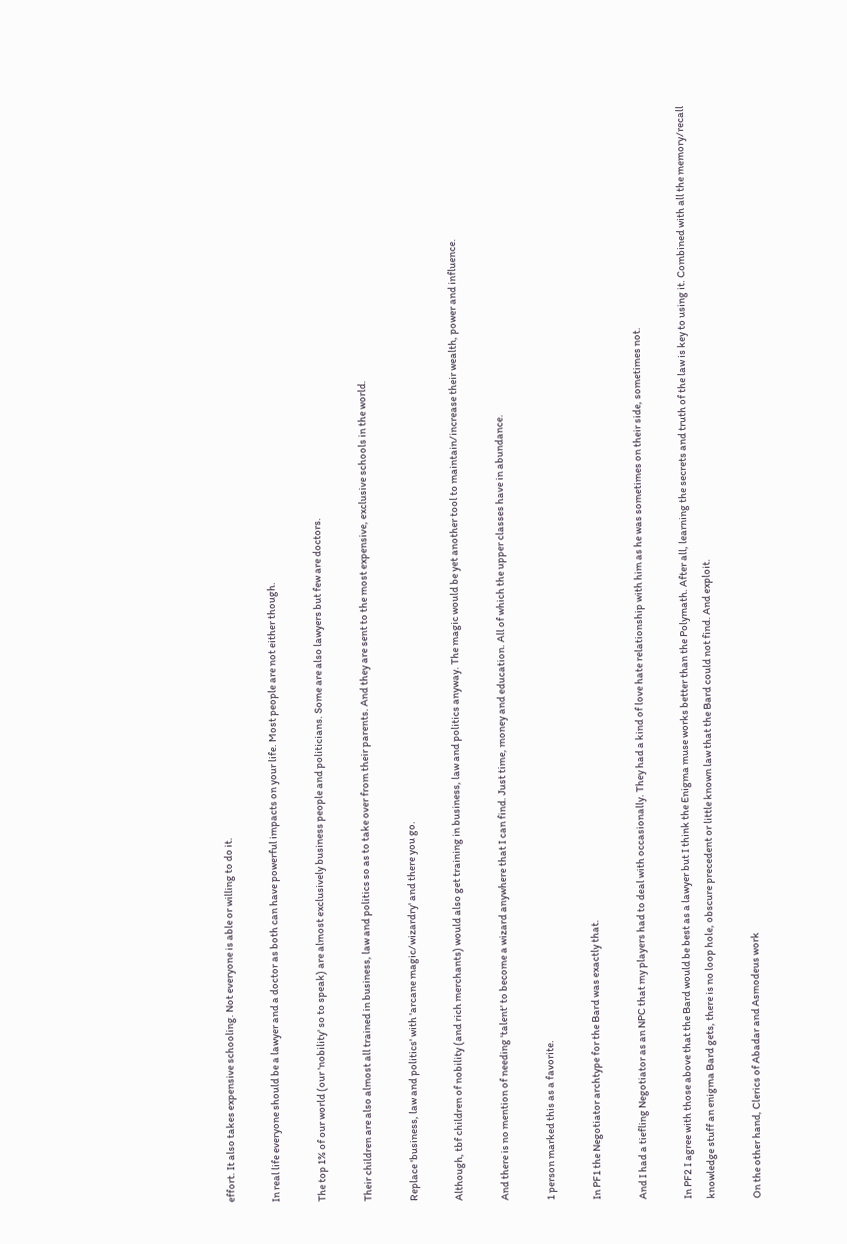effort. It also takes expensive schooling. Not everyone is able or willing to do it.

In real life everyone should be a lawyer and a doctor as both can have powerful impacts on your life. Most people are not either though.

The top 1% of our world (our 'nobility' so to speak) are almost exclusively business people and politicians. Some are also lawyers but few are doctors.

Their children are also almost all trained in business, law and politics so as to take over from their parents. And they are sent to the most expensive, exclusive schools in the world.

Replace 'business, law and politics' with 'arcane magic/wizardry' and there you go.

Although, tbf children of nobility (and rich merchants) would also get training in business, law and politics anyway. The magic would be yet another tool to maintain/increase their wealth, power and influence.

And there is no mention of needing 'talent' to become a wizard anywhere that I can find. Just time, money and education. All of which the upper classes have in abundance.

1 person marked this as a favorite.

In PF1 the Negotiator archtype for the Bard was exactly that.

And I had a tiefling Negotiator as an NPC that my players had to deal with occasionally. They had a kind of love hate relationship with him as he was sometimes on their side, sometimes not.

In PF2 I agree with those above that the Bard would be best as a lawyer but I think the Enigma muse works better than the Polymath. After all, learning the secrets and truth of the law is key to using it. Combined with all the memory/recall knowledge stuff an enigma Bard gets, there is no loop hole, obscure precedent or little known law that the Bard could not find. And exploit.

On the other hand, Clerics of Abadar and Asmodeus work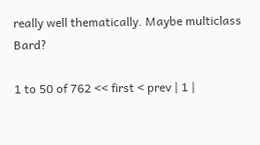really well thematically. Maybe multiclass Bard?

1 to 50 of 762 << first < prev | 1 |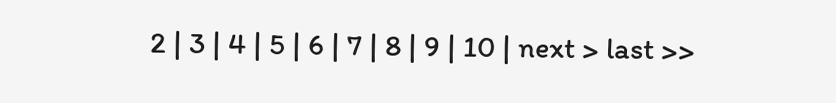2 | 3 | 4 | 5 | 6 | 7 | 8 | 9 | 10 | next > last >>